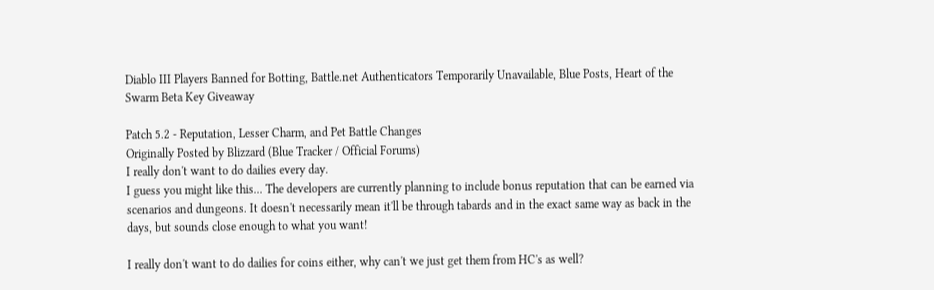Diablo III Players Banned for Botting, Battle.net Authenticators Temporarily Unavailable, Blue Posts, Heart of the Swarm Beta Key Giveaway

Patch 5.2 - Reputation, Lesser Charm, and Pet Battle Changes
Originally Posted by Blizzard (Blue Tracker / Official Forums)
I really don't want to do dailies every day.
I guess you might like this... The developers are currently planning to include bonus reputation that can be earned via scenarios and dungeons. It doesn't necessarily mean it'll be through tabards and in the exact same way as back in the days, but sounds close enough to what you want!

I really don't want to do dailies for coins either, why can't we just get them from HC's as well?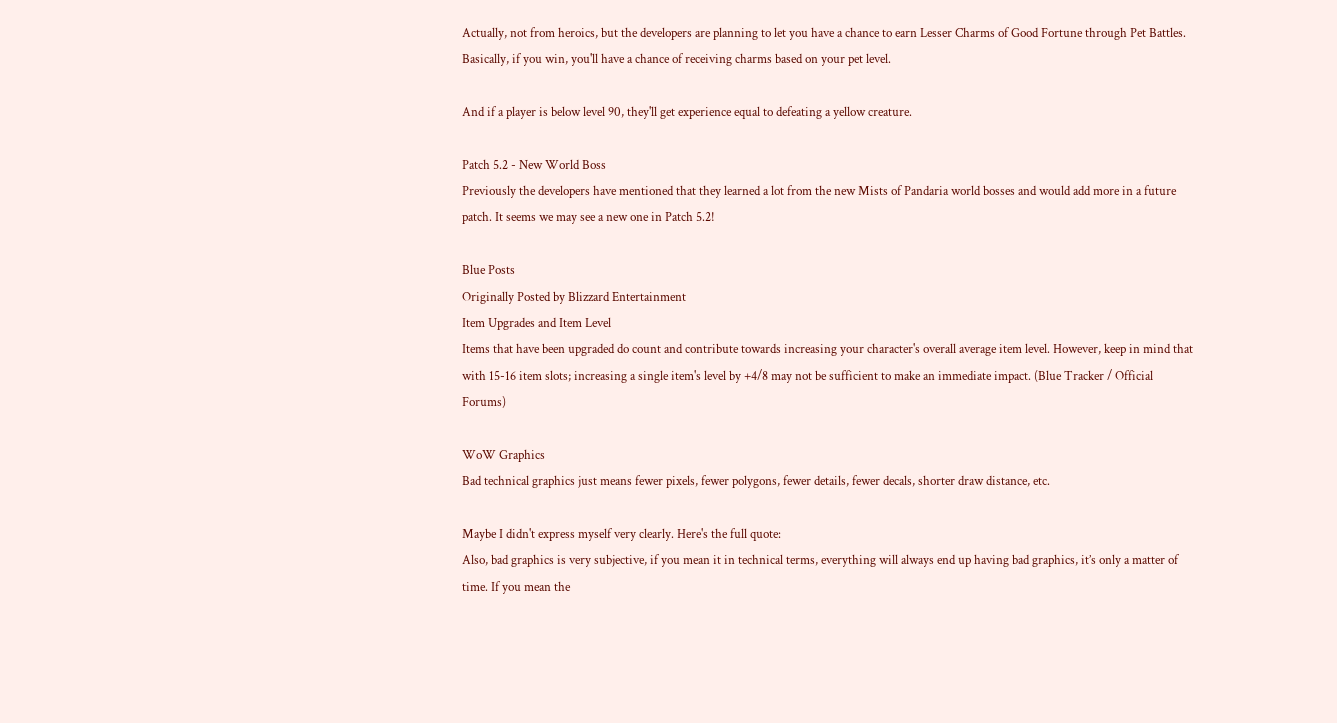Actually, not from heroics, but the developers are planning to let you have a chance to earn Lesser Charms of Good Fortune through Pet Battles. Basically, if you win, you'll have a chance of receiving charms based on your pet level.

And if a player is below level 90, they'll get experience equal to defeating a yellow creature.

Patch 5.2 - New World Boss
Previously the developers have mentioned that they learned a lot from the new Mists of Pandaria world bosses and would add more in a future patch. It seems we may see a new one in Patch 5.2!

Blue Posts
Originally Posted by Blizzard Entertainment
Item Upgrades and Item Level
Items that have been upgraded do count and contribute towards increasing your character's overall average item level. However, keep in mind that with 15-16 item slots; increasing a single item's level by +4/8 may not be sufficient to make an immediate impact. (Blue Tracker / Official Forums)

WoW Graphics
Bad technical graphics just means fewer pixels, fewer polygons, fewer details, fewer decals, shorter draw distance, etc.

Maybe I didn't express myself very clearly. Here's the full quote:
Also, bad graphics is very subjective, if you mean it in technical terms, everything will always end up having bad graphics, it’s only a matter of time. If you mean the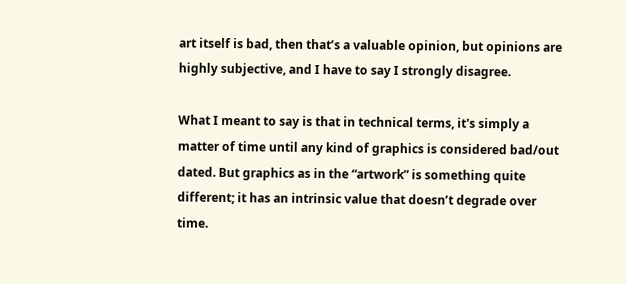art itself is bad, then that’s a valuable opinion, but opinions are highly subjective, and I have to say I strongly disagree.

What I meant to say is that in technical terms, it's simply a matter of time until any kind of graphics is considered bad/out dated. But graphics as in the “artwork” is something quite different; it has an intrinsic value that doesn’t degrade over time.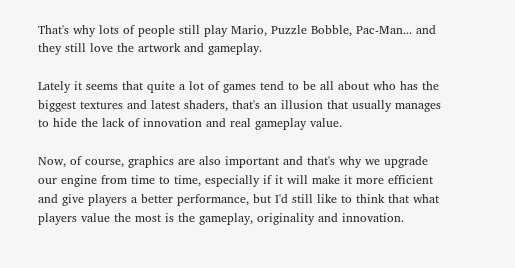That's why lots of people still play Mario, Puzzle Bobble, Pac-Man... and they still love the artwork and gameplay.

Lately it seems that quite a lot of games tend to be all about who has the biggest textures and latest shaders, that's an illusion that usually manages to hide the lack of innovation and real gameplay value.

Now, of course, graphics are also important and that's why we upgrade our engine from time to time, especially if it will make it more efficient and give players a better performance, but I'd still like to think that what players value the most is the gameplay, originality and innovation.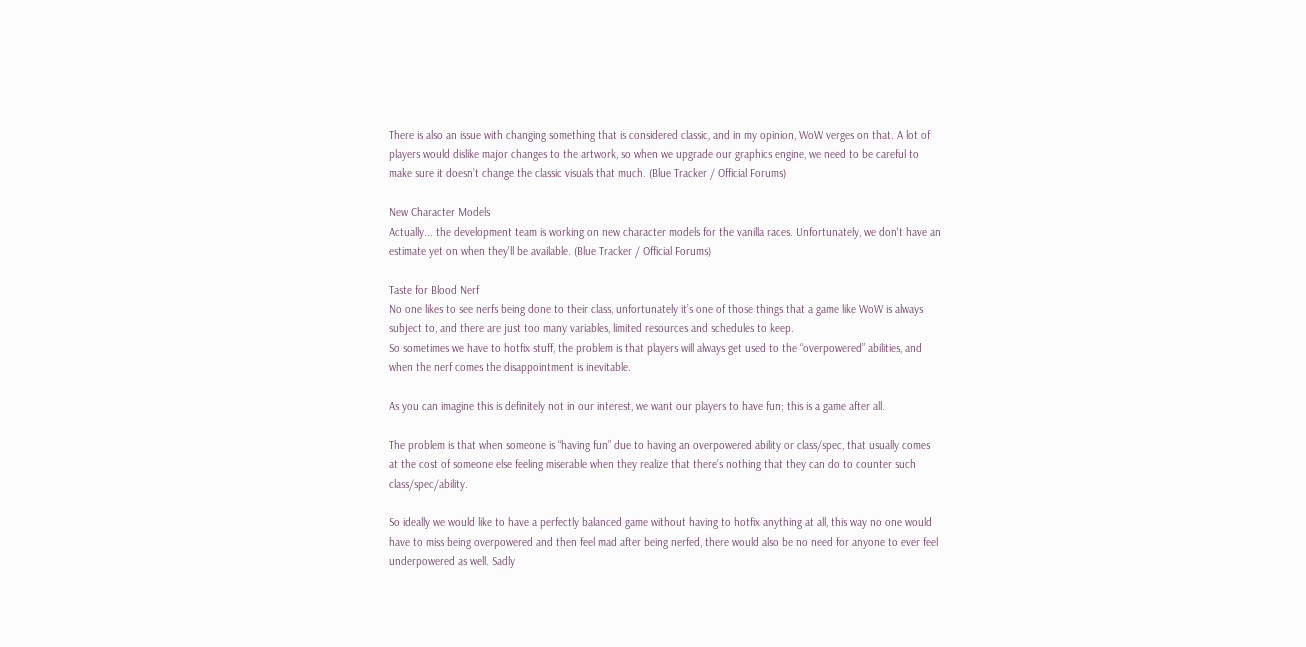There is also an issue with changing something that is considered classic, and in my opinion, WoW verges on that. A lot of players would dislike major changes to the artwork, so when we upgrade our graphics engine, we need to be careful to make sure it doesn’t change the classic visuals that much. (Blue Tracker / Official Forums)

New Character Models
Actually... the development team is working on new character models for the vanilla races. Unfortunately, we don't have an estimate yet on when they'll be available. (Blue Tracker / Official Forums)

Taste for Blood Nerf
No one likes to see nerfs being done to their class, unfortunately it’s one of those things that a game like WoW is always subject to, and there are just too many variables, limited resources and schedules to keep.
So sometimes we have to hotfix stuff, the problem is that players will always get used to the “overpowered” abilities, and when the nerf comes the disappointment is inevitable.

As you can imagine this is definitely not in our interest, we want our players to have fun; this is a game after all.

The problem is that when someone is “having fun” due to having an overpowered ability or class/spec, that usually comes at the cost of someone else feeling miserable when they realize that there’s nothing that they can do to counter such class/spec/ability.

So ideally we would like to have a perfectly balanced game without having to hotfix anything at all, this way no one would have to miss being overpowered and then feel mad after being nerfed, there would also be no need for anyone to ever feel underpowered as well. Sadly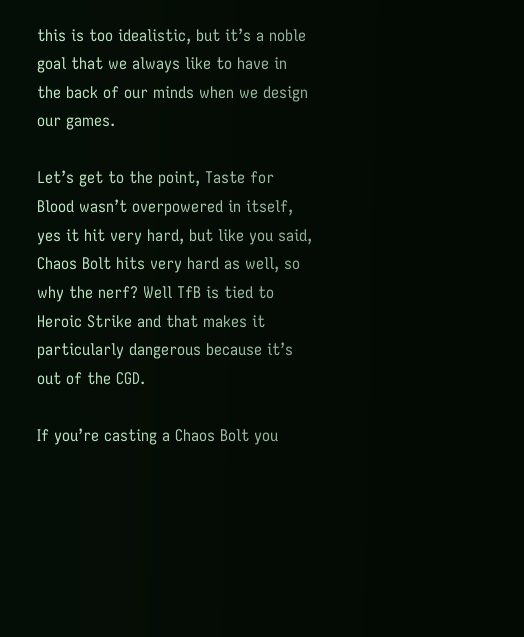this is too idealistic, but it’s a noble goal that we always like to have in the back of our minds when we design our games.

Let’s get to the point, Taste for Blood wasn’t overpowered in itself, yes it hit very hard, but like you said, Chaos Bolt hits very hard as well, so why the nerf? Well TfB is tied to Heroic Strike and that makes it particularly dangerous because it’s out of the CGD.

If you’re casting a Chaos Bolt you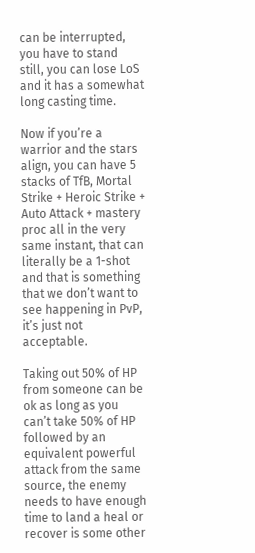can be interrupted, you have to stand still, you can lose LoS and it has a somewhat long casting time.

Now if you’re a warrior and the stars align, you can have 5 stacks of TfB, Mortal Strike + Heroic Strike + Auto Attack + mastery proc all in the very same instant, that can literally be a 1-shot and that is something that we don’t want to see happening in PvP, it’s just not acceptable.

Taking out 50% of HP from someone can be ok as long as you can’t take 50% of HP followed by an equivalent powerful attack from the same source, the enemy needs to have enough time to land a heal or recover is some other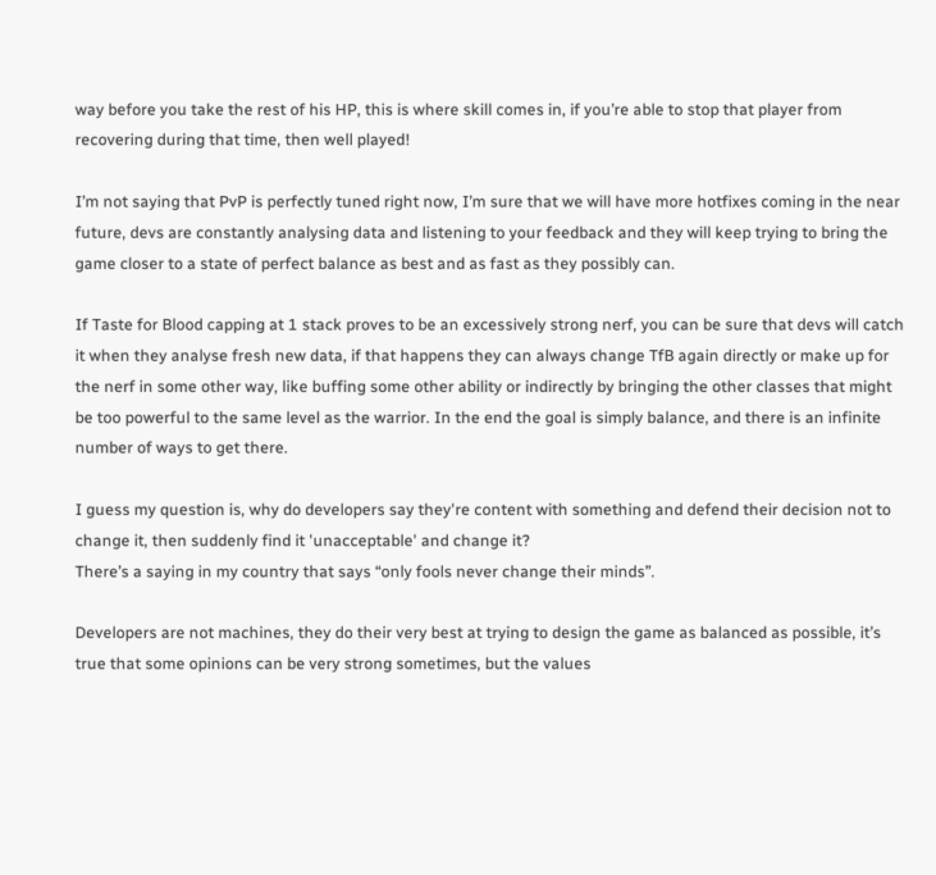way before you take the rest of his HP, this is where skill comes in, if you’re able to stop that player from recovering during that time, then well played!

I’m not saying that PvP is perfectly tuned right now, I’m sure that we will have more hotfixes coming in the near future, devs are constantly analysing data and listening to your feedback and they will keep trying to bring the game closer to a state of perfect balance as best and as fast as they possibly can.

If Taste for Blood capping at 1 stack proves to be an excessively strong nerf, you can be sure that devs will catch it when they analyse fresh new data, if that happens they can always change TfB again directly or make up for the nerf in some other way, like buffing some other ability or indirectly by bringing the other classes that might be too powerful to the same level as the warrior. In the end the goal is simply balance, and there is an infinite number of ways to get there.

I guess my question is, why do developers say they're content with something and defend their decision not to change it, then suddenly find it 'unacceptable' and change it?
There’s a saying in my country that says “only fools never change their minds”.

Developers are not machines, they do their very best at trying to design the game as balanced as possible, it’s true that some opinions can be very strong sometimes, but the values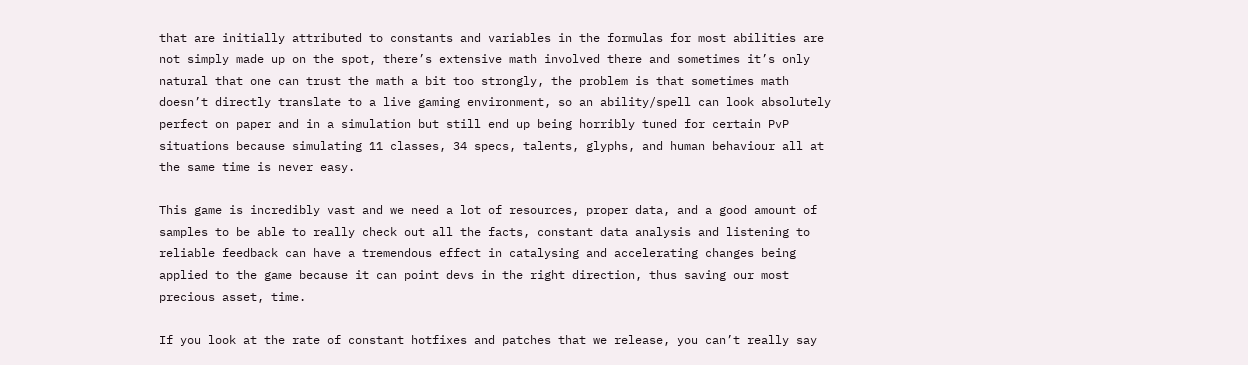that are initially attributed to constants and variables in the formulas for most abilities are not simply made up on the spot, there’s extensive math involved there and sometimes it’s only natural that one can trust the math a bit too strongly, the problem is that sometimes math doesn’t directly translate to a live gaming environment, so an ability/spell can look absolutely perfect on paper and in a simulation but still end up being horribly tuned for certain PvP situations because simulating 11 classes, 34 specs, talents, glyphs, and human behaviour all at the same time is never easy.

This game is incredibly vast and we need a lot of resources, proper data, and a good amount of samples to be able to really check out all the facts, constant data analysis and listening to reliable feedback can have a tremendous effect in catalysing and accelerating changes being applied to the game because it can point devs in the right direction, thus saving our most precious asset, time.

If you look at the rate of constant hotfixes and patches that we release, you can’t really say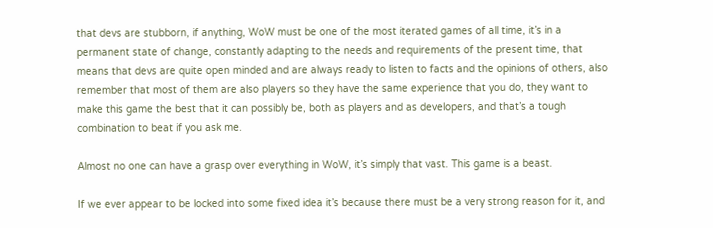that devs are stubborn, if anything, WoW must be one of the most iterated games of all time, it’s in a permanent state of change, constantly adapting to the needs and requirements of the present time, that means that devs are quite open minded and are always ready to listen to facts and the opinions of others, also remember that most of them are also players so they have the same experience that you do, they want to make this game the best that it can possibly be, both as players and as developers, and that’s a tough combination to beat if you ask me.

Almost no one can have a grasp over everything in WoW, it’s simply that vast. This game is a beast.

If we ever appear to be locked into some fixed idea it’s because there must be a very strong reason for it, and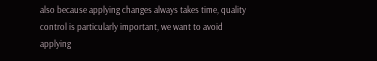also because applying changes always takes time, quality control is particularly important, we want to avoid applying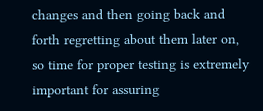changes and then going back and forth regretting about them later on, so time for proper testing is extremely important for assuring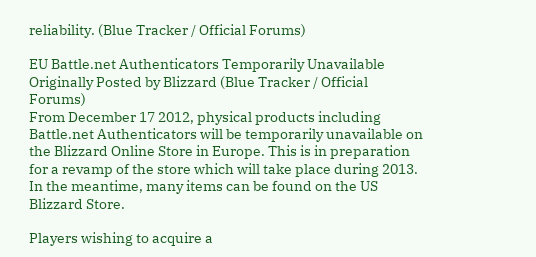reliability. (Blue Tracker / Official Forums)

EU Battle.net Authenticators Temporarily Unavailable
Originally Posted by Blizzard (Blue Tracker / Official Forums)
From December 17 2012, physical products including Battle.net Authenticators will be temporarily unavailable on the Blizzard Online Store in Europe. This is in preparation for a revamp of the store which will take place during 2013. In the meantime, many items can be found on the US Blizzard Store.

Players wishing to acquire a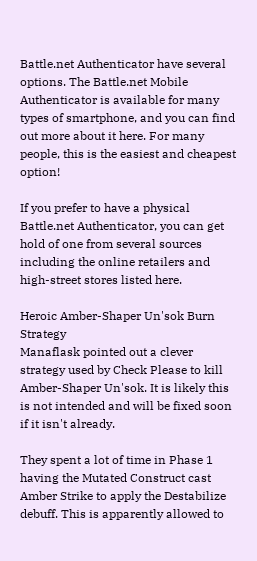Battle.net Authenticator have several options. The Battle.net Mobile Authenticator is available for many types of smartphone, and you can find out more about it here. For many people, this is the easiest and cheapest option!

If you prefer to have a physical Battle.net Authenticator, you can get hold of one from several sources including the online retailers and high-street stores listed here.

Heroic Amber-Shaper Un'sok Burn Strategy
Manaflask pointed out a clever strategy used by Check Please to kill Amber-Shaper Un'sok. It is likely this is not intended and will be fixed soon if it isn't already.

They spent a lot of time in Phase 1 having the Mutated Construct cast Amber Strike to apply the Destabilize debuff. This is apparently allowed to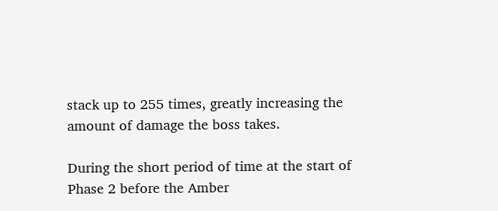stack up to 255 times, greatly increasing the amount of damage the boss takes.

During the short period of time at the start of Phase 2 before the Amber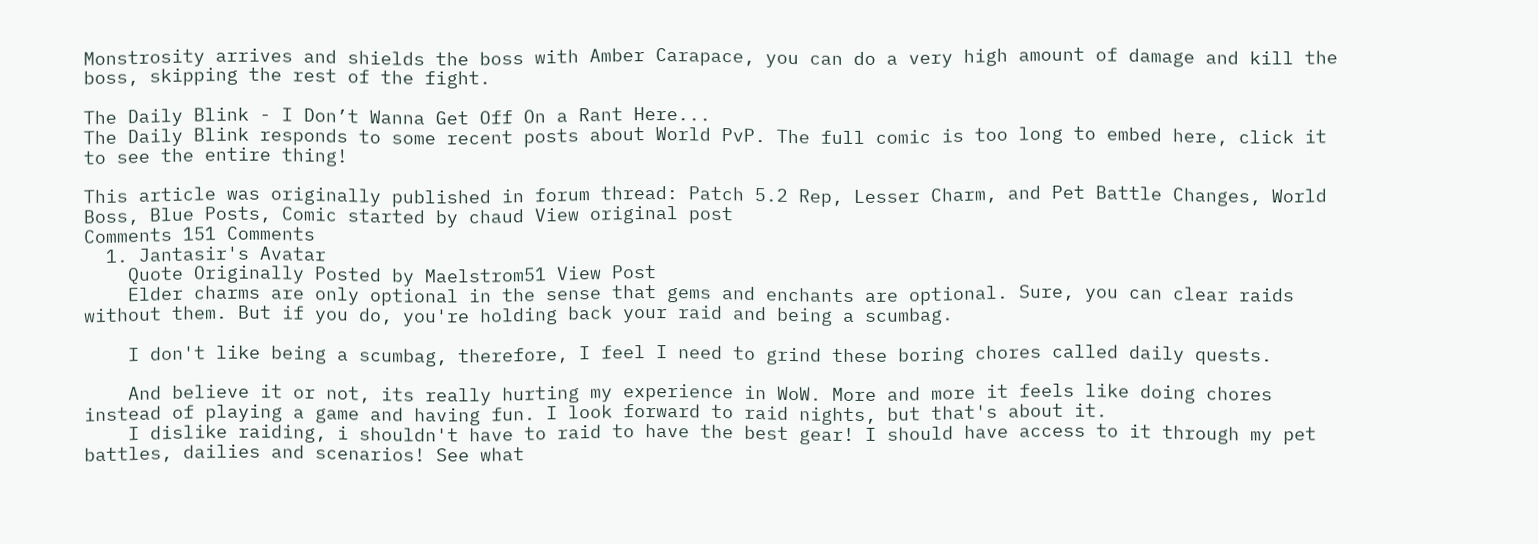Monstrosity arrives and shields the boss with Amber Carapace, you can do a very high amount of damage and kill the boss, skipping the rest of the fight.

The Daily Blink - I Don’t Wanna Get Off On a Rant Here...
The Daily Blink responds to some recent posts about World PvP. The full comic is too long to embed here, click it to see the entire thing!

This article was originally published in forum thread: Patch 5.2 Rep, Lesser Charm, and Pet Battle Changes, World Boss, Blue Posts, Comic started by chaud View original post
Comments 151 Comments
  1. Jantasir's Avatar
    Quote Originally Posted by Maelstrom51 View Post
    Elder charms are only optional in the sense that gems and enchants are optional. Sure, you can clear raids without them. But if you do, you're holding back your raid and being a scumbag.

    I don't like being a scumbag, therefore, I feel I need to grind these boring chores called daily quests.

    And believe it or not, its really hurting my experience in WoW. More and more it feels like doing chores instead of playing a game and having fun. I look forward to raid nights, but that's about it.
    I dislike raiding, i shouldn't have to raid to have the best gear! I should have access to it through my pet battles, dailies and scenarios! See what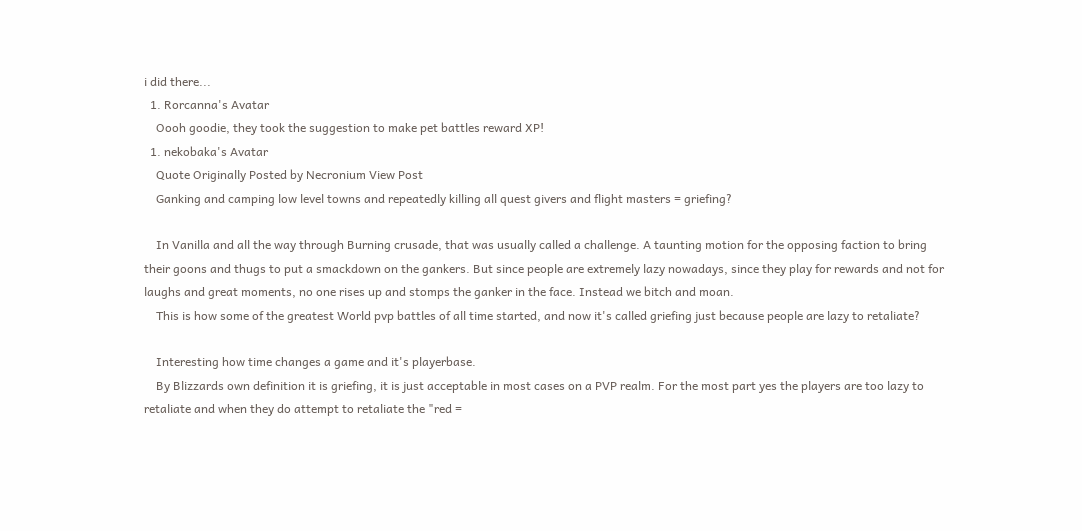i did there...
  1. Rorcanna's Avatar
    Oooh goodie, they took the suggestion to make pet battles reward XP!
  1. nekobaka's Avatar
    Quote Originally Posted by Necronium View Post
    Ganking and camping low level towns and repeatedly killing all quest givers and flight masters = griefing?

    In Vanilla and all the way through Burning crusade, that was usually called a challenge. A taunting motion for the opposing faction to bring their goons and thugs to put a smackdown on the gankers. But since people are extremely lazy nowadays, since they play for rewards and not for laughs and great moments, no one rises up and stomps the ganker in the face. Instead we bitch and moan.
    This is how some of the greatest World pvp battles of all time started, and now it's called griefing just because people are lazy to retaliate?

    Interesting how time changes a game and it's playerbase.
    By Blizzards own definition it is griefing, it is just acceptable in most cases on a PVP realm. For the most part yes the players are too lazy to retaliate and when they do attempt to retaliate the "red =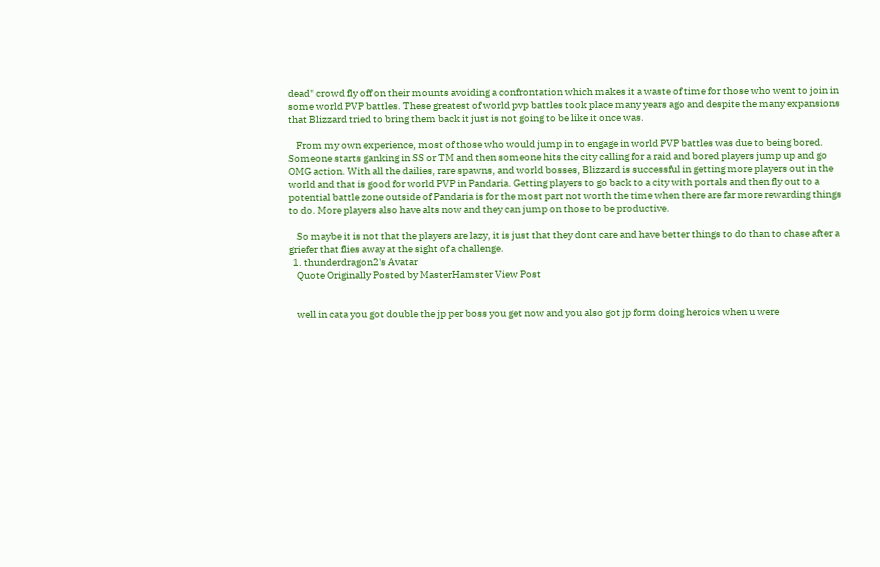dead" crowd fly off on their mounts avoiding a confrontation which makes it a waste of time for those who went to join in some world PVP battles. These greatest of world pvp battles took place many years ago and despite the many expansions that Blizzard tried to bring them back it just is not going to be like it once was.

    From my own experience, most of those who would jump in to engage in world PVP battles was due to being bored. Someone starts ganking in SS or TM and then someone hits the city calling for a raid and bored players jump up and go OMG action. With all the dailies, rare spawns, and world bosses, Blizzard is successful in getting more players out in the world and that is good for world PVP in Pandaria. Getting players to go back to a city with portals and then fly out to a potential battle zone outside of Pandaria is for the most part not worth the time when there are far more rewarding things to do. More players also have alts now and they can jump on those to be productive.

    So maybe it is not that the players are lazy, it is just that they dont care and have better things to do than to chase after a griefer that flies away at the sight of a challenge.
  1. thunderdragon2's Avatar
    Quote Originally Posted by MasterHamster View Post


    well in cata you got double the jp per boss you get now and you also got jp form doing heroics when u were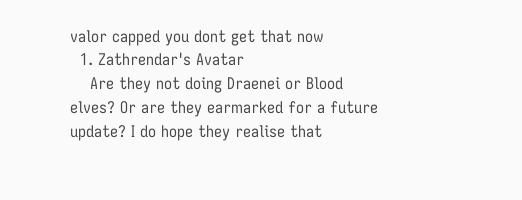valor capped you dont get that now
  1. Zathrendar's Avatar
    Are they not doing Draenei or Blood elves? Or are they earmarked for a future update? I do hope they realise that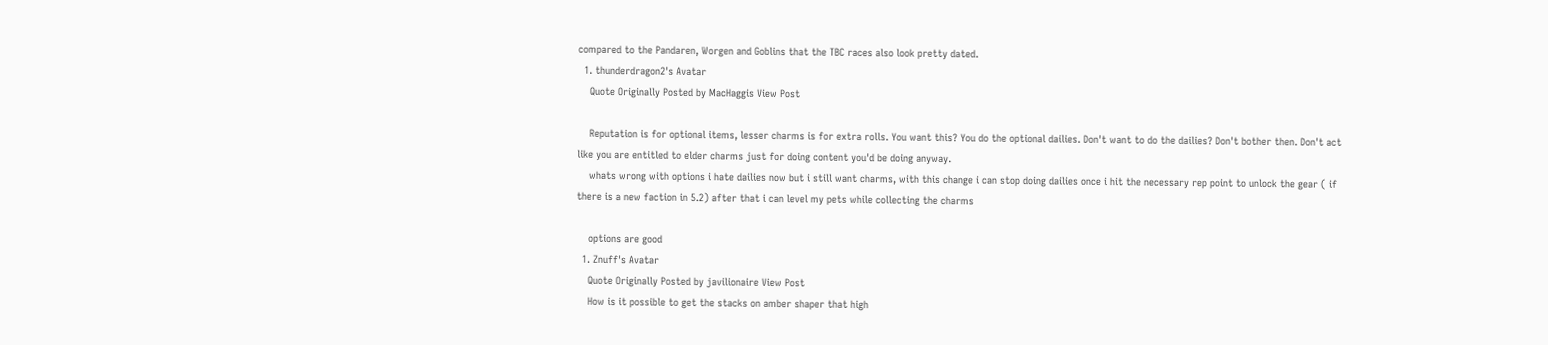compared to the Pandaren, Worgen and Goblins that the TBC races also look pretty dated.
  1. thunderdragon2's Avatar
    Quote Originally Posted by MacHaggis View Post

    Reputation is for optional items, lesser charms is for extra rolls. You want this? You do the optional dailies. Don't want to do the dailies? Don't bother then. Don't act like you are entitled to elder charms just for doing content you'd be doing anyway.
    whats wrong with options i hate dailies now but i still want charms, with this change i can stop doing dailies once i hit the necessary rep point to unlock the gear ( if there is a new faction in 5.2) after that i can level my pets while collecting the charms

    options are good
  1. Znuff's Avatar
    Quote Originally Posted by javilionaire View Post
    How is it possible to get the stacks on amber shaper that high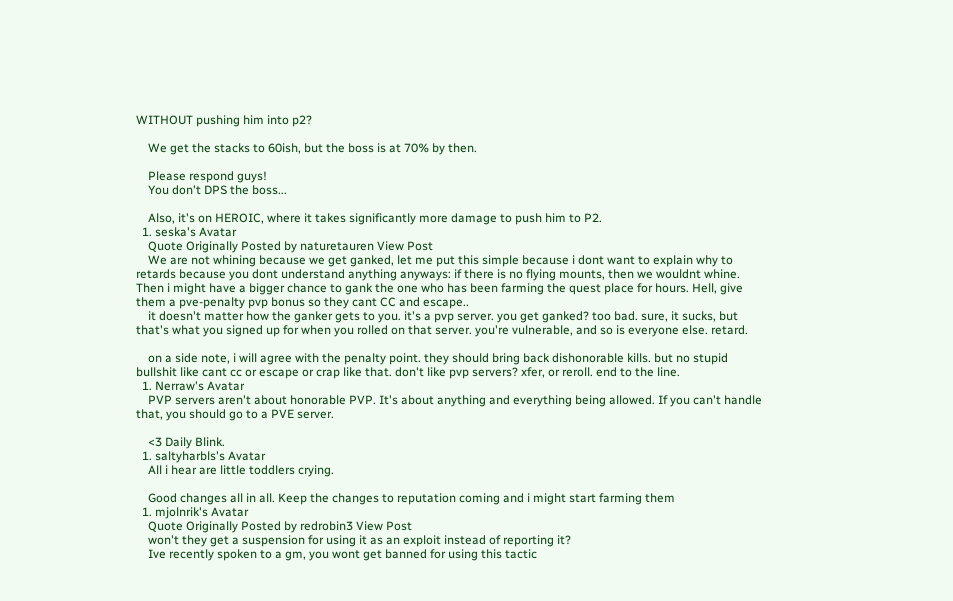WITHOUT pushing him into p2?

    We get the stacks to 60ish, but the boss is at 70% by then.

    Please respond guys!
    You don't DPS the boss...

    Also, it's on HEROIC, where it takes significantly more damage to push him to P2.
  1. seska's Avatar
    Quote Originally Posted by naturetauren View Post
    We are not whining because we get ganked, let me put this simple because i dont want to explain why to retards because you dont understand anything anyways: if there is no flying mounts, then we wouldnt whine. Then i might have a bigger chance to gank the one who has been farming the quest place for hours. Hell, give them a pve-penalty pvp bonus so they cant CC and escape..
    it doesn't matter how the ganker gets to you. it's a pvp server. you get ganked? too bad. sure, it sucks, but that's what you signed up for when you rolled on that server. you're vulnerable, and so is everyone else. retard.

    on a side note, i will agree with the penalty point. they should bring back dishonorable kills. but no stupid bullshit like cant cc or escape or crap like that. don't like pvp servers? xfer, or reroll. end to the line.
  1. Nerraw's Avatar
    PVP servers aren't about honorable PVP. It's about anything and everything being allowed. If you can't handle that, you should go to a PVE server.

    <3 Daily Blink.
  1. saltyharbls's Avatar
    All i hear are little toddlers crying.

    Good changes all in all. Keep the changes to reputation coming and i might start farming them
  1. mjolnrik's Avatar
    Quote Originally Posted by redrobin3 View Post
    won't they get a suspension for using it as an exploit instead of reporting it?
    Ive recently spoken to a gm, you wont get banned for using this tactic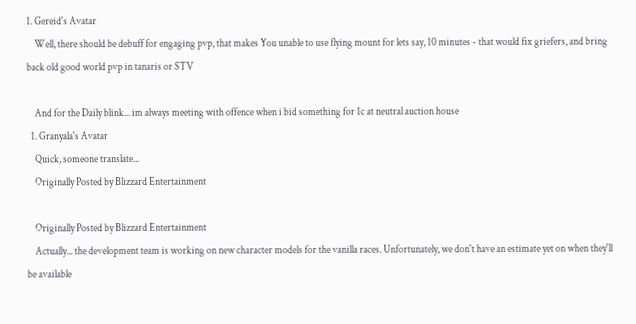1. Gereid's Avatar
    Well, there should be debuff for engaging pvp, that makes You unable to use flying mount for lets say, 10 minutes - that would fix griefers, and bring back old good world pvp in tanaris or STV

    And for the Daily blink... im always meeting with offence when i bid something for 1c at neutral auction house
  1. Granyala's Avatar
    Quick, someone translate...
    Originally Posted by Blizzard Entertainment

    Originally Posted by Blizzard Entertainment
    Actually... the development team is working on new character models for the vanilla races. Unfortunately, we don't have an estimate yet on when they'll be available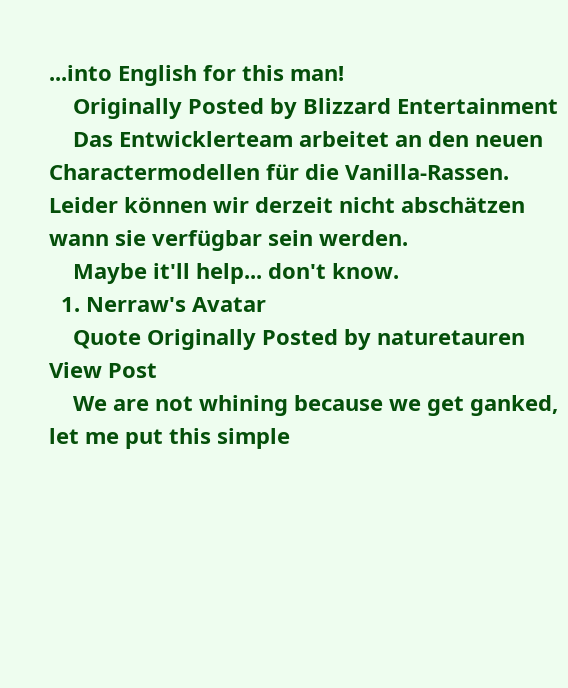...into English for this man!
    Originally Posted by Blizzard Entertainment
    Das Entwicklerteam arbeitet an den neuen Charactermodellen für die Vanilla-Rassen. Leider können wir derzeit nicht abschätzen wann sie verfügbar sein werden.
    Maybe it'll help... don't know.
  1. Nerraw's Avatar
    Quote Originally Posted by naturetauren View Post
    We are not whining because we get ganked, let me put this simple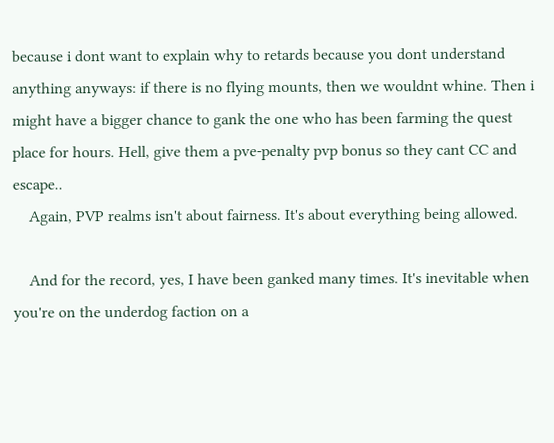because i dont want to explain why to retards because you dont understand anything anyways: if there is no flying mounts, then we wouldnt whine. Then i might have a bigger chance to gank the one who has been farming the quest place for hours. Hell, give them a pve-penalty pvp bonus so they cant CC and escape..
    Again, PVP realms isn't about fairness. It's about everything being allowed.

    And for the record, yes, I have been ganked many times. It's inevitable when you're on the underdog faction on a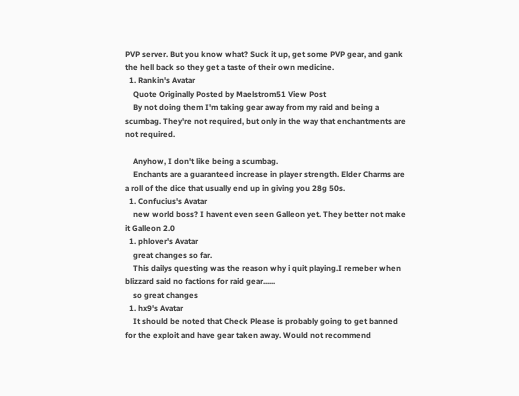PVP server. But you know what? Suck it up, get some PVP gear, and gank the hell back so they get a taste of their own medicine.
  1. Rankin's Avatar
    Quote Originally Posted by Maelstrom51 View Post
    By not doing them I'm taking gear away from my raid and being a scumbag. They're not required, but only in the way that enchantments are not required.

    Anyhow, I don't like being a scumbag.
    Enchants are a guaranteed increase in player strength. Elder Charms are a roll of the dice that usually end up in giving you 28g 50s.
  1. Confucius's Avatar
    new world boss? I havent even seen Galleon yet. They better not make it Galleon 2.0
  1. phlover's Avatar
    great changes so far.
    This dailys questing was the reason why i quit playing.I remeber when blizzard said no factions for raid gear......
    so great changes
  1. hx9's Avatar
    It should be noted that Check Please is probably going to get banned for the exploit and have gear taken away. Would not recommend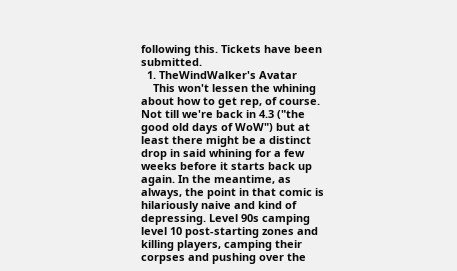following this. Tickets have been submitted.
  1. TheWindWalker's Avatar
    This won't lessen the whining about how to get rep, of course. Not till we're back in 4.3 ("the good old days of WoW") but at least there might be a distinct drop in said whining for a few weeks before it starts back up again. In the meantime, as always, the point in that comic is hilariously naive and kind of depressing. Level 90s camping level 10 post-starting zones and killing players, camping their corpses and pushing over the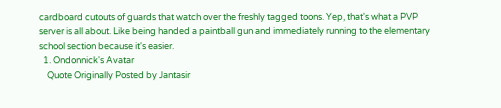cardboard cutouts of guards that watch over the freshly tagged toons. Yep, that's what a PVP server is all about. Like being handed a paintball gun and immediately running to the elementary school section because it's easier.
  1. Ondonnick's Avatar
    Quote Originally Posted by Jantasir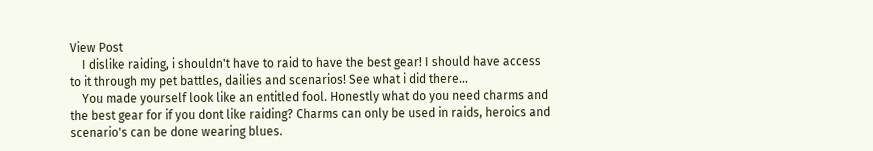View Post
    I dislike raiding, i shouldn't have to raid to have the best gear! I should have access to it through my pet battles, dailies and scenarios! See what i did there...
    You made yourself look like an entitled fool. Honestly what do you need charms and the best gear for if you dont like raiding? Charms can only be used in raids, heroics and scenario's can be done wearing blues.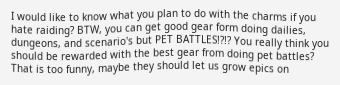I would like to know what you plan to do with the charms if you hate raiding? BTW, you can get good gear form doing dailies, dungeons, and scenario's but PET BATTLES!?!? You really think you should be rewarded with the best gear from doing pet battles? That is too funny, maybe they should let us grow epics on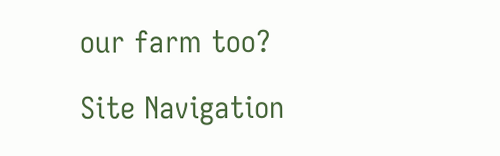our farm too?

Site Navigation